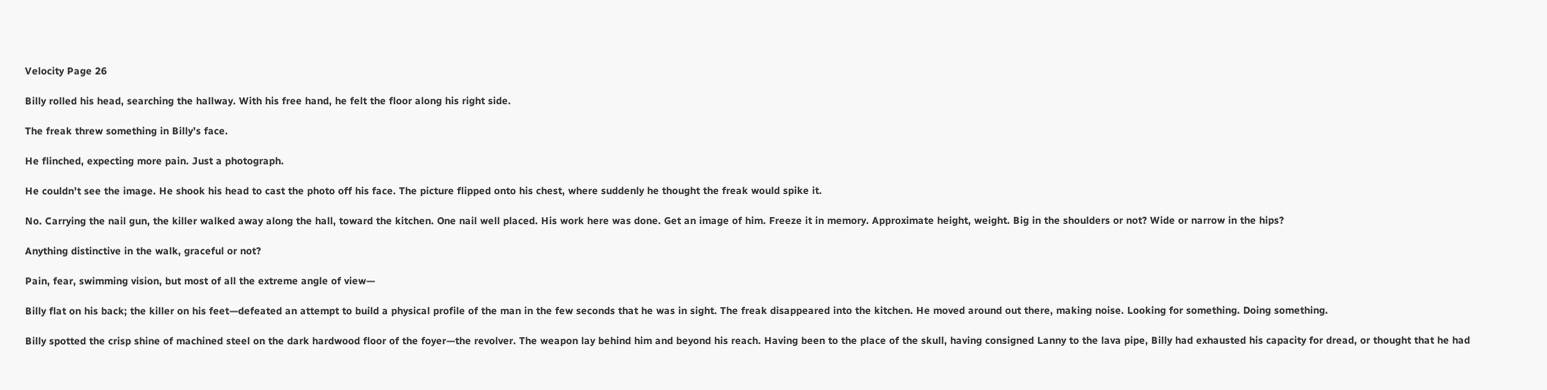Velocity Page 26

Billy rolled his head, searching the hallway. With his free hand, he felt the floor along his right side.

The freak threw something in Billy’s face.

He flinched, expecting more pain. Just a photograph.

He couldn’t see the image. He shook his head to cast the photo off his face. The picture flipped onto his chest, where suddenly he thought the freak would spike it.

No. Carrying the nail gun, the killer walked away along the hall, toward the kitchen. One nail well placed. His work here was done. Get an image of him. Freeze it in memory. Approximate height, weight. Big in the shoulders or not? Wide or narrow in the hips?

Anything distinctive in the walk, graceful or not?

Pain, fear, swimming vision, but most of all the extreme angle of view—

Billy flat on his back; the killer on his feet—defeated an attempt to build a physical profile of the man in the few seconds that he was in sight. The freak disappeared into the kitchen. He moved around out there, making noise. Looking for something. Doing something.

Billy spotted the crisp shine of machined steel on the dark hardwood floor of the foyer—the revolver. The weapon lay behind him and beyond his reach. Having been to the place of the skull, having consigned Lanny to the lava pipe, Billy had exhausted his capacity for dread, or thought that he had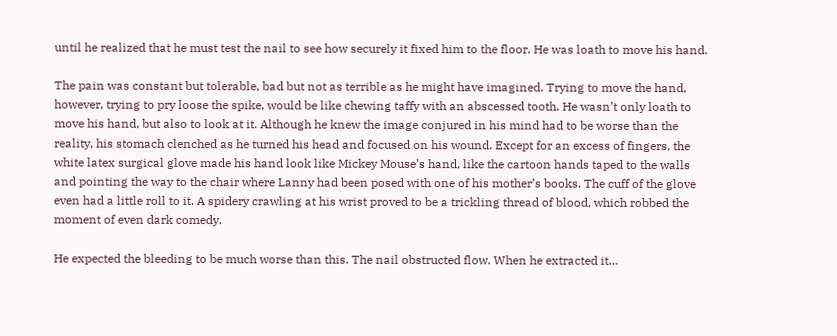until he realized that he must test the nail to see how securely it fixed him to the floor. He was loath to move his hand.

The pain was constant but tolerable, bad but not as terrible as he might have imagined. Trying to move the hand, however, trying to pry loose the spike, would be like chewing taffy with an abscessed tooth. He wasn’t only loath to move his hand, but also to look at it. Although he knew the image conjured in his mind had to be worse than the reality, his stomach clenched as he turned his head and focused on his wound. Except for an excess of fingers, the white latex surgical glove made his hand look like Mickey Mouse’s hand, like the cartoon hands taped to the walls and pointing the way to the chair where Lanny had been posed with one of his mother’s books. The cuff of the glove even had a little roll to it. A spidery crawling at his wrist proved to be a trickling thread of blood, which robbed the moment of even dark comedy.

He expected the bleeding to be much worse than this. The nail obstructed flow. When he extracted it…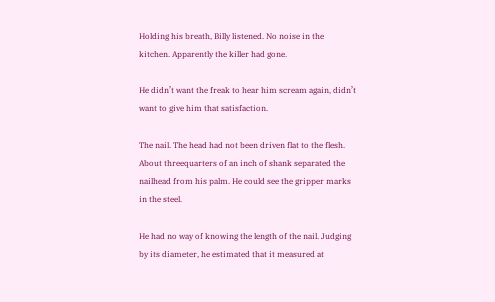Holding his breath, Billy listened. No noise in the kitchen. Apparently the killer had gone.

He didn’t want the freak to hear him scream again, didn’t want to give him that satisfaction.

The nail. The head had not been driven flat to the flesh. About threequarters of an inch of shank separated the nailhead from his palm. He could see the gripper marks in the steel.

He had no way of knowing the length of the nail. Judging by its diameter, he estimated that it measured at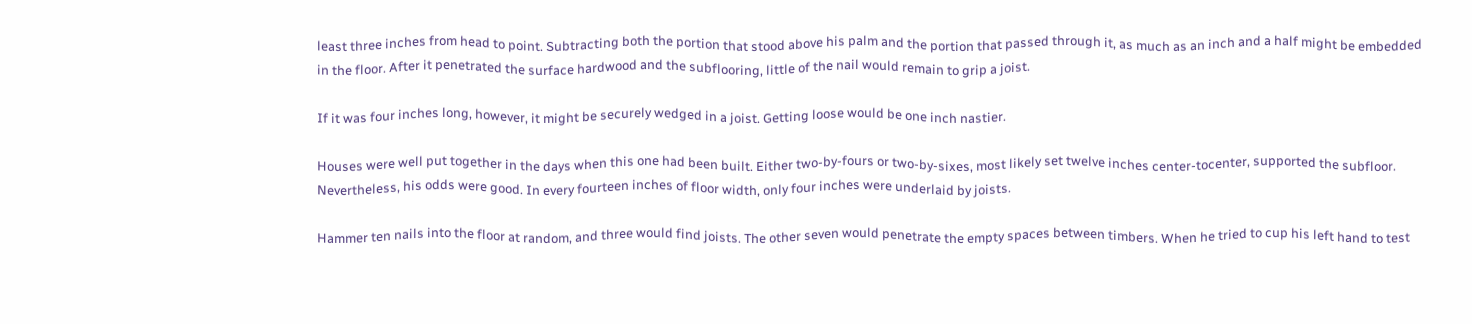least three inches from head to point. Subtracting both the portion that stood above his palm and the portion that passed through it, as much as an inch and a half might be embedded in the floor. After it penetrated the surface hardwood and the subflooring, little of the nail would remain to grip a joist.

If it was four inches long, however, it might be securely wedged in a joist. Getting loose would be one inch nastier.

Houses were well put together in the days when this one had been built. Either two-by-fours or two-by-sixes, most likely set twelve inches center-tocenter, supported the subfloor. Nevertheless, his odds were good. In every fourteen inches of floor width, only four inches were underlaid by joists.

Hammer ten nails into the floor at random, and three would find joists. The other seven would penetrate the empty spaces between timbers. When he tried to cup his left hand to test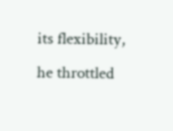its flexibility, he throttled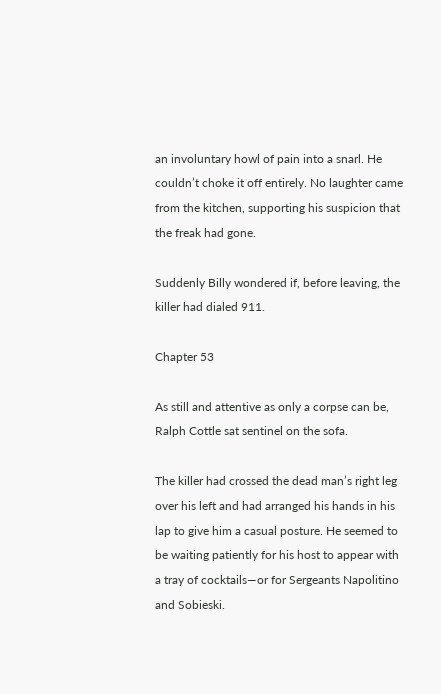an involuntary howl of pain into a snarl. He couldn’t choke it off entirely. No laughter came from the kitchen, supporting his suspicion that the freak had gone.

Suddenly Billy wondered if, before leaving, the killer had dialed 911.

Chapter 53

As still and attentive as only a corpse can be, Ralph Cottle sat sentinel on the sofa.

The killer had crossed the dead man’s right leg over his left and had arranged his hands in his lap to give him a casual posture. He seemed to be waiting patiently for his host to appear with a tray of cocktails—or for Sergeants Napolitino and Sobieski.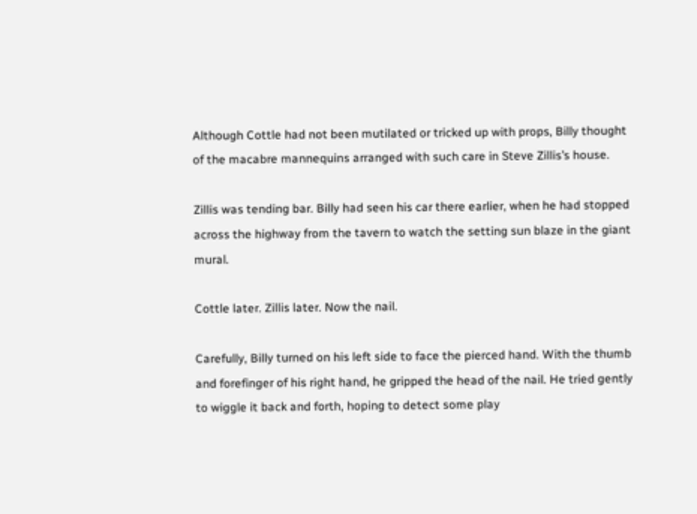Although Cottle had not been mutilated or tricked up with props, Billy thought of the macabre mannequins arranged with such care in Steve Zillis’s house.

Zillis was tending bar. Billy had seen his car there earlier, when he had stopped across the highway from the tavern to watch the setting sun blaze in the giant mural.

Cottle later. Zillis later. Now the nail.

Carefully, Billy turned on his left side to face the pierced hand. With the thumb and forefinger of his right hand, he gripped the head of the nail. He tried gently to wiggle it back and forth, hoping to detect some play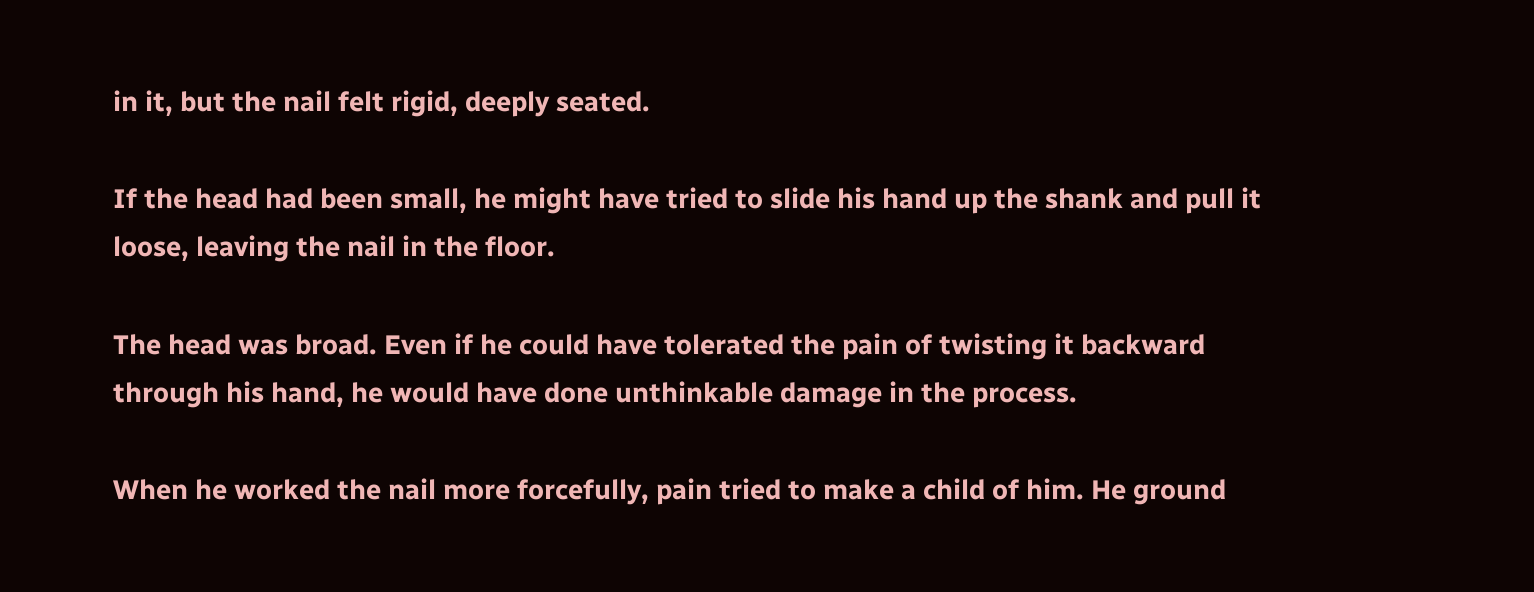in it, but the nail felt rigid, deeply seated.

If the head had been small, he might have tried to slide his hand up the shank and pull it loose, leaving the nail in the floor.

The head was broad. Even if he could have tolerated the pain of twisting it backward through his hand, he would have done unthinkable damage in the process.

When he worked the nail more forcefully, pain tried to make a child of him. He ground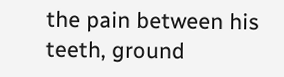the pain between his teeth, ground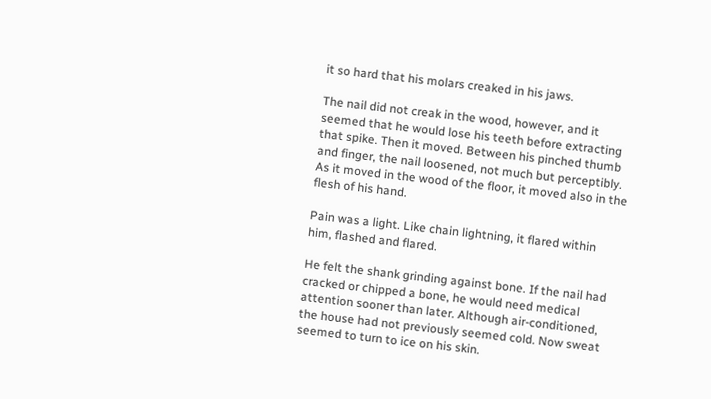it so hard that his molars creaked in his jaws.

The nail did not creak in the wood, however, and it seemed that he would lose his teeth before extracting that spike. Then it moved. Between his pinched thumb and finger, the nail loosened, not much but perceptibly. As it moved in the wood of the floor, it moved also in the flesh of his hand.

Pain was a light. Like chain lightning, it flared within him, flashed and flared.

He felt the shank grinding against bone. If the nail had cracked or chipped a bone, he would need medical attention sooner than later. Although air-conditioned, the house had not previously seemed cold. Now sweat seemed to turn to ice on his skin.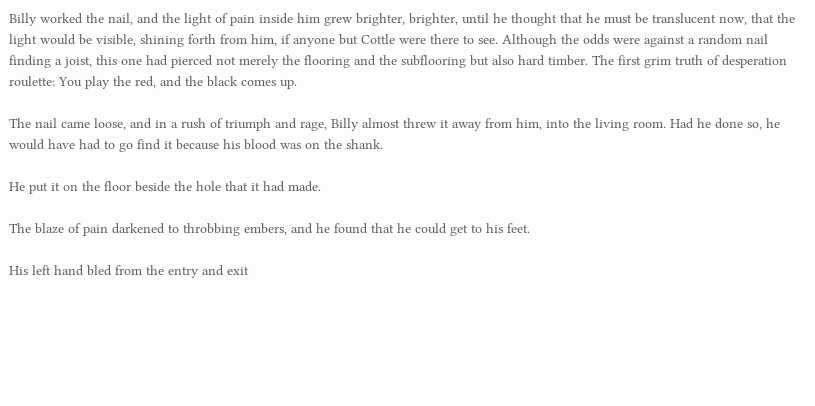Billy worked the nail, and the light of pain inside him grew brighter, brighter, until he thought that he must be translucent now, that the light would be visible, shining forth from him, if anyone but Cottle were there to see. Although the odds were against a random nail finding a joist, this one had pierced not merely the flooring and the subflooring but also hard timber. The first grim truth of desperation roulette: You play the red, and the black comes up.

The nail came loose, and in a rush of triumph and rage, Billy almost threw it away from him, into the living room. Had he done so, he would have had to go find it because his blood was on the shank.

He put it on the floor beside the hole that it had made.

The blaze of pain darkened to throbbing embers, and he found that he could get to his feet.

His left hand bled from the entry and exit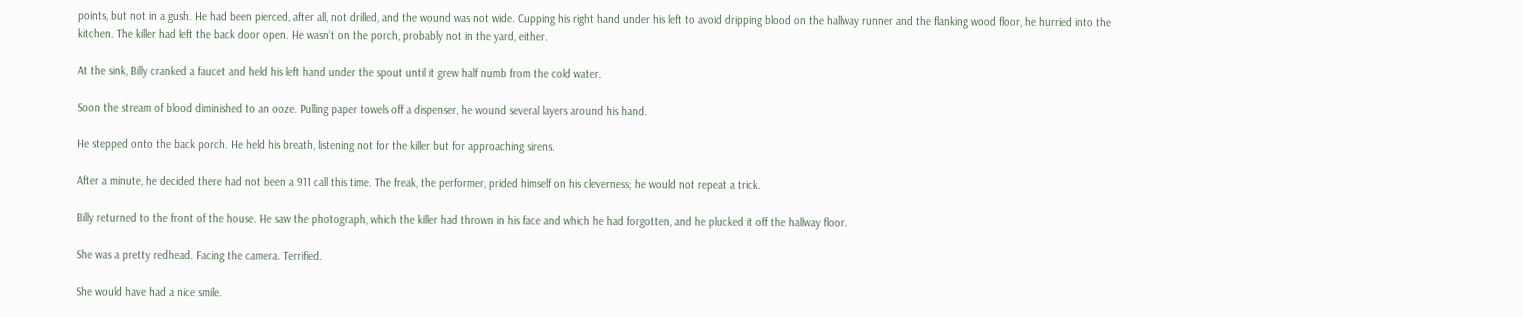points, but not in a gush. He had been pierced, after all, not drilled, and the wound was not wide. Cupping his right hand under his left to avoid dripping blood on the hallway runner and the flanking wood floor, he hurried into the kitchen. The killer had left the back door open. He wasn’t on the porch, probably not in the yard, either.

At the sink, Billy cranked a faucet and held his left hand under the spout until it grew half numb from the cold water.

Soon the stream of blood diminished to an ooze. Pulling paper towels off a dispenser, he wound several layers around his hand.

He stepped onto the back porch. He held his breath, listening not for the killer but for approaching sirens.

After a minute, he decided there had not been a 911 call this time. The freak, the performer, prided himself on his cleverness; he would not repeat a trick.

Billy returned to the front of the house. He saw the photograph, which the killer had thrown in his face and which he had forgotten, and he plucked it off the hallway floor.

She was a pretty redhead. Facing the camera. Terrified.

She would have had a nice smile.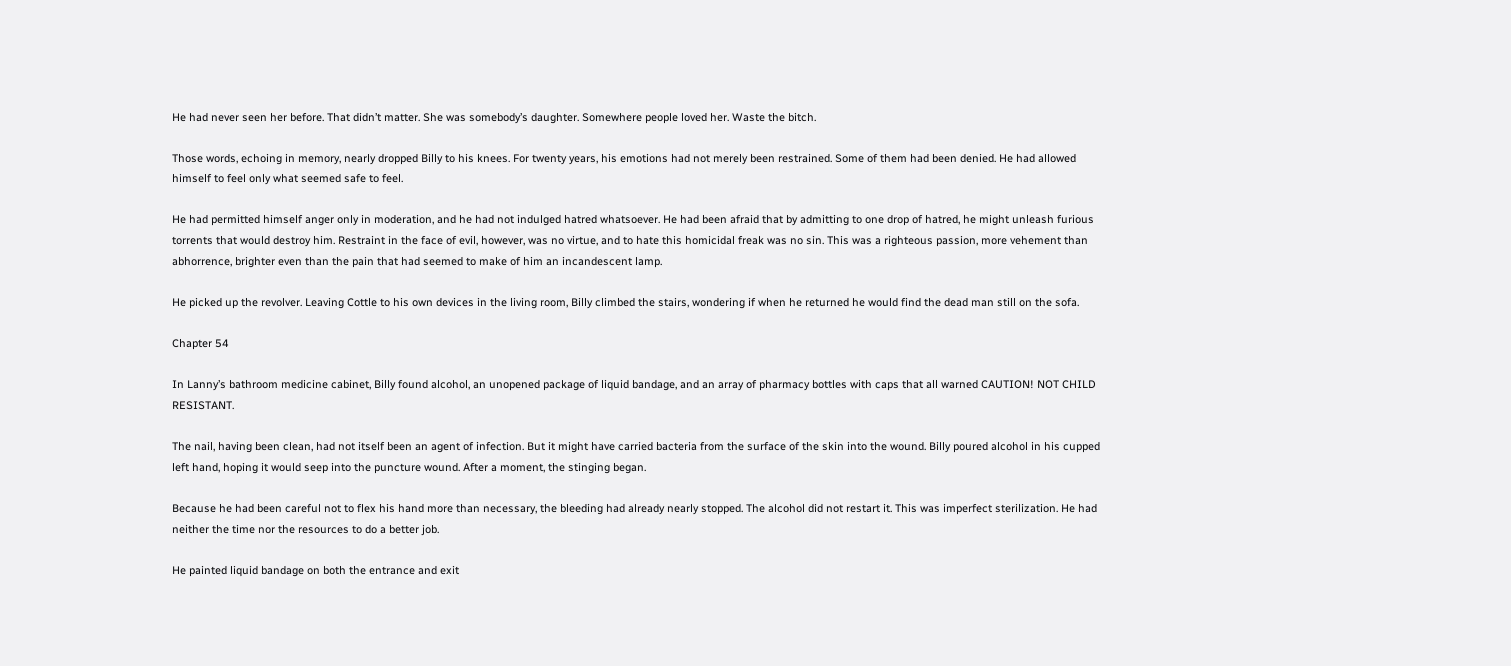He had never seen her before. That didn’t matter. She was somebody’s daughter. Somewhere people loved her. Waste the bitch.

Those words, echoing in memory, nearly dropped Billy to his knees. For twenty years, his emotions had not merely been restrained. Some of them had been denied. He had allowed himself to feel only what seemed safe to feel.

He had permitted himself anger only in moderation, and he had not indulged hatred whatsoever. He had been afraid that by admitting to one drop of hatred, he might unleash furious torrents that would destroy him. Restraint in the face of evil, however, was no virtue, and to hate this homicidal freak was no sin. This was a righteous passion, more vehement than abhorrence, brighter even than the pain that had seemed to make of him an incandescent lamp.

He picked up the revolver. Leaving Cottle to his own devices in the living room, Billy climbed the stairs, wondering if when he returned he would find the dead man still on the sofa.

Chapter 54

In Lanny’s bathroom medicine cabinet, Billy found alcohol, an unopened package of liquid bandage, and an array of pharmacy bottles with caps that all warned CAUTION! NOT CHILD RESISTANT.

The nail, having been clean, had not itself been an agent of infection. But it might have carried bacteria from the surface of the skin into the wound. Billy poured alcohol in his cupped left hand, hoping it would seep into the puncture wound. After a moment, the stinging began.

Because he had been careful not to flex his hand more than necessary, the bleeding had already nearly stopped. The alcohol did not restart it. This was imperfect sterilization. He had neither the time nor the resources to do a better job.

He painted liquid bandage on both the entrance and exit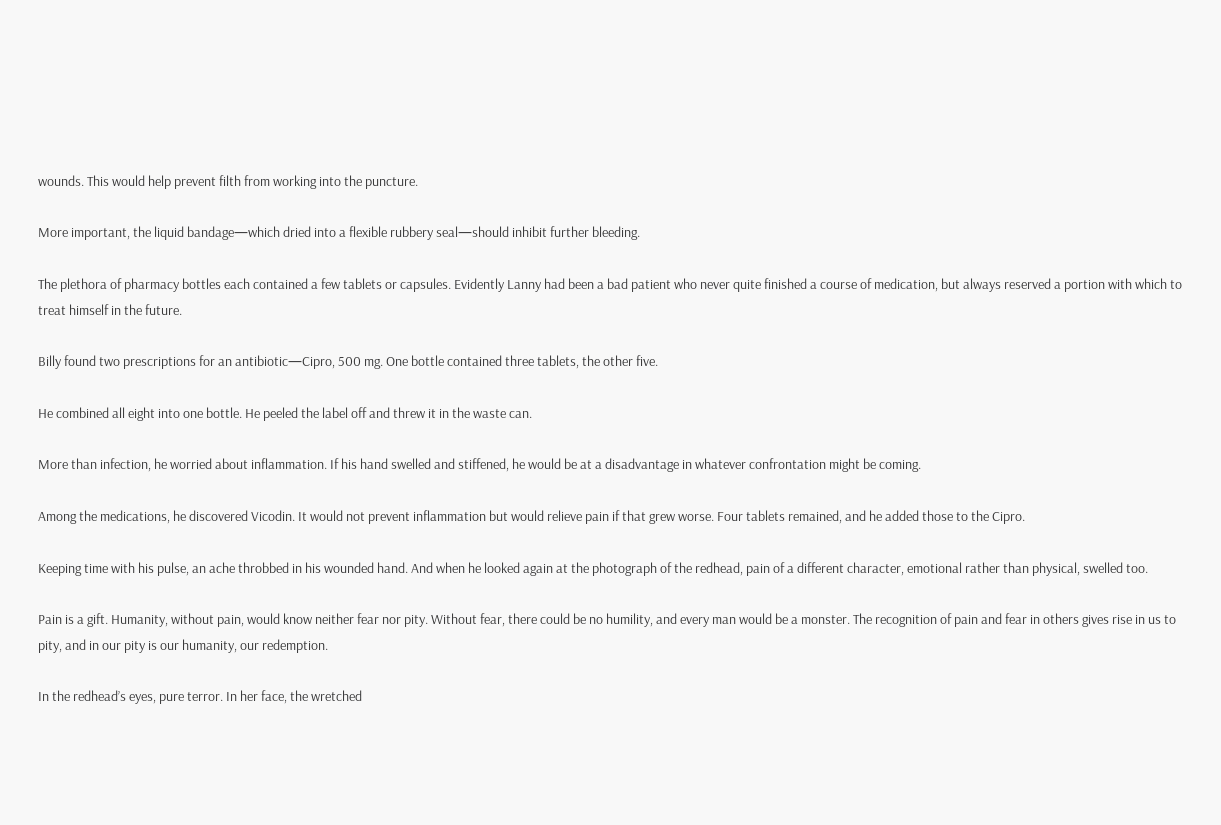wounds. This would help prevent filth from working into the puncture.

More important, the liquid bandage—which dried into a flexible rubbery seal—should inhibit further bleeding.

The plethora of pharmacy bottles each contained a few tablets or capsules. Evidently Lanny had been a bad patient who never quite finished a course of medication, but always reserved a portion with which to treat himself in the future.

Billy found two prescriptions for an antibiotic—Cipro, 500 mg. One bottle contained three tablets, the other five.

He combined all eight into one bottle. He peeled the label off and threw it in the waste can.

More than infection, he worried about inflammation. If his hand swelled and stiffened, he would be at a disadvantage in whatever confrontation might be coming.

Among the medications, he discovered Vicodin. It would not prevent inflammation but would relieve pain if that grew worse. Four tablets remained, and he added those to the Cipro.

Keeping time with his pulse, an ache throbbed in his wounded hand. And when he looked again at the photograph of the redhead, pain of a different character, emotional rather than physical, swelled too.

Pain is a gift. Humanity, without pain, would know neither fear nor pity. Without fear, there could be no humility, and every man would be a monster. The recognition of pain and fear in others gives rise in us to pity, and in our pity is our humanity, our redemption.

In the redhead’s eyes, pure terror. In her face, the wretched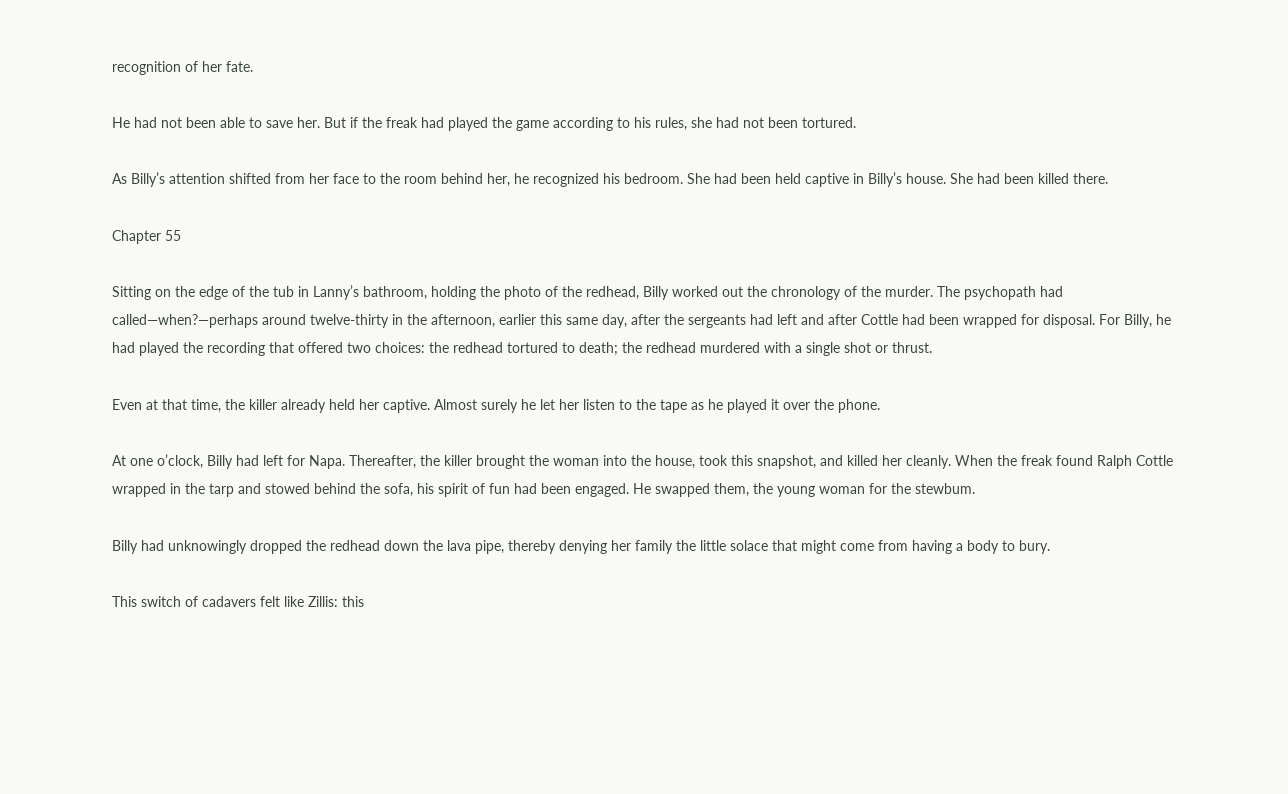recognition of her fate.

He had not been able to save her. But if the freak had played the game according to his rules, she had not been tortured.

As Billy’s attention shifted from her face to the room behind her, he recognized his bedroom. She had been held captive in Billy’s house. She had been killed there.

Chapter 55

Sitting on the edge of the tub in Lanny’s bathroom, holding the photo of the redhead, Billy worked out the chronology of the murder. The psychopath had called—when?—perhaps around twelve-thirty in the afternoon, earlier this same day, after the sergeants had left and after Cottle had been wrapped for disposal. For Billy, he had played the recording that offered two choices: the redhead tortured to death; the redhead murdered with a single shot or thrust.

Even at that time, the killer already held her captive. Almost surely he let her listen to the tape as he played it over the phone.

At one o’clock, Billy had left for Napa. Thereafter, the killer brought the woman into the house, took this snapshot, and killed her cleanly. When the freak found Ralph Cottle wrapped in the tarp and stowed behind the sofa, his spirit of fun had been engaged. He swapped them, the young woman for the stewbum.

Billy had unknowingly dropped the redhead down the lava pipe, thereby denying her family the little solace that might come from having a body to bury.

This switch of cadavers felt like Zillis: this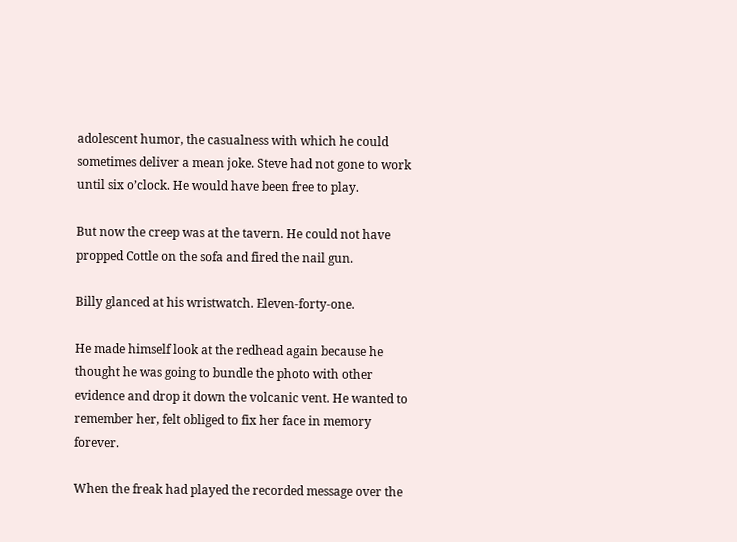adolescent humor, the casualness with which he could sometimes deliver a mean joke. Steve had not gone to work until six o’clock. He would have been free to play.

But now the creep was at the tavern. He could not have propped Cottle on the sofa and fired the nail gun.

Billy glanced at his wristwatch. Eleven-forty-one.

He made himself look at the redhead again because he thought he was going to bundle the photo with other evidence and drop it down the volcanic vent. He wanted to remember her, felt obliged to fix her face in memory forever.

When the freak had played the recorded message over the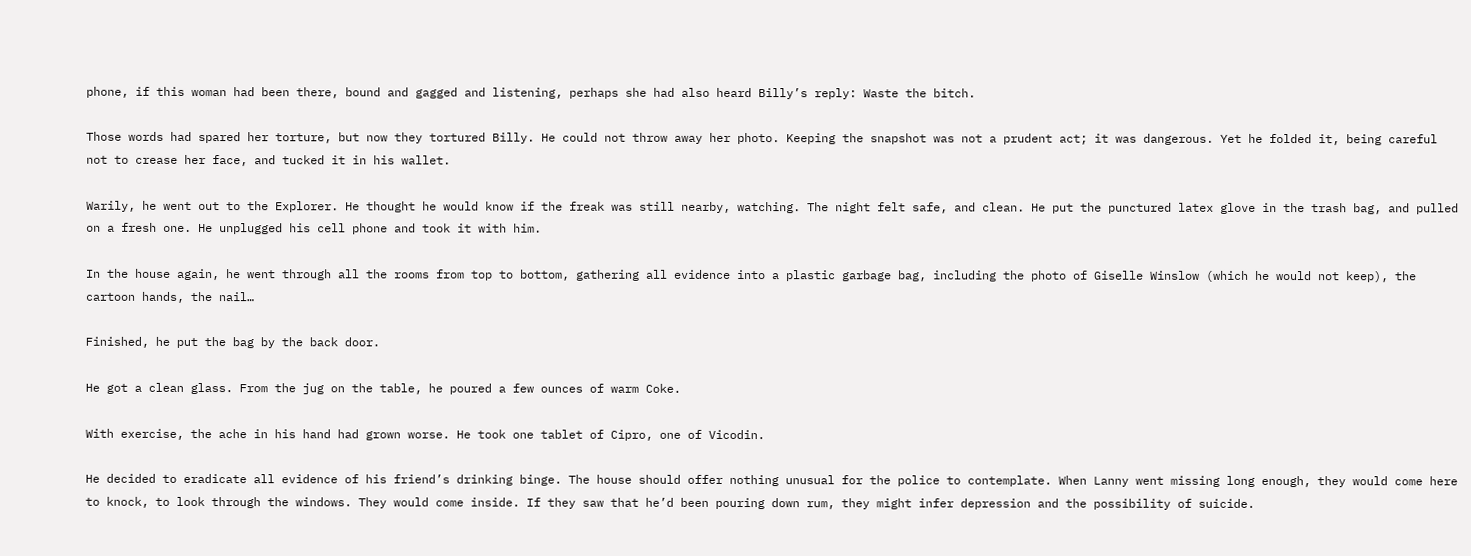phone, if this woman had been there, bound and gagged and listening, perhaps she had also heard Billy’s reply: Waste the bitch.

Those words had spared her torture, but now they tortured Billy. He could not throw away her photo. Keeping the snapshot was not a prudent act; it was dangerous. Yet he folded it, being careful not to crease her face, and tucked it in his wallet.

Warily, he went out to the Explorer. He thought he would know if the freak was still nearby, watching. The night felt safe, and clean. He put the punctured latex glove in the trash bag, and pulled on a fresh one. He unplugged his cell phone and took it with him.

In the house again, he went through all the rooms from top to bottom, gathering all evidence into a plastic garbage bag, including the photo of Giselle Winslow (which he would not keep), the cartoon hands, the nail…

Finished, he put the bag by the back door.

He got a clean glass. From the jug on the table, he poured a few ounces of warm Coke.

With exercise, the ache in his hand had grown worse. He took one tablet of Cipro, one of Vicodin.

He decided to eradicate all evidence of his friend’s drinking binge. The house should offer nothing unusual for the police to contemplate. When Lanny went missing long enough, they would come here to knock, to look through the windows. They would come inside. If they saw that he’d been pouring down rum, they might infer depression and the possibility of suicide.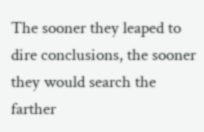The sooner they leaped to dire conclusions, the sooner they would search the farther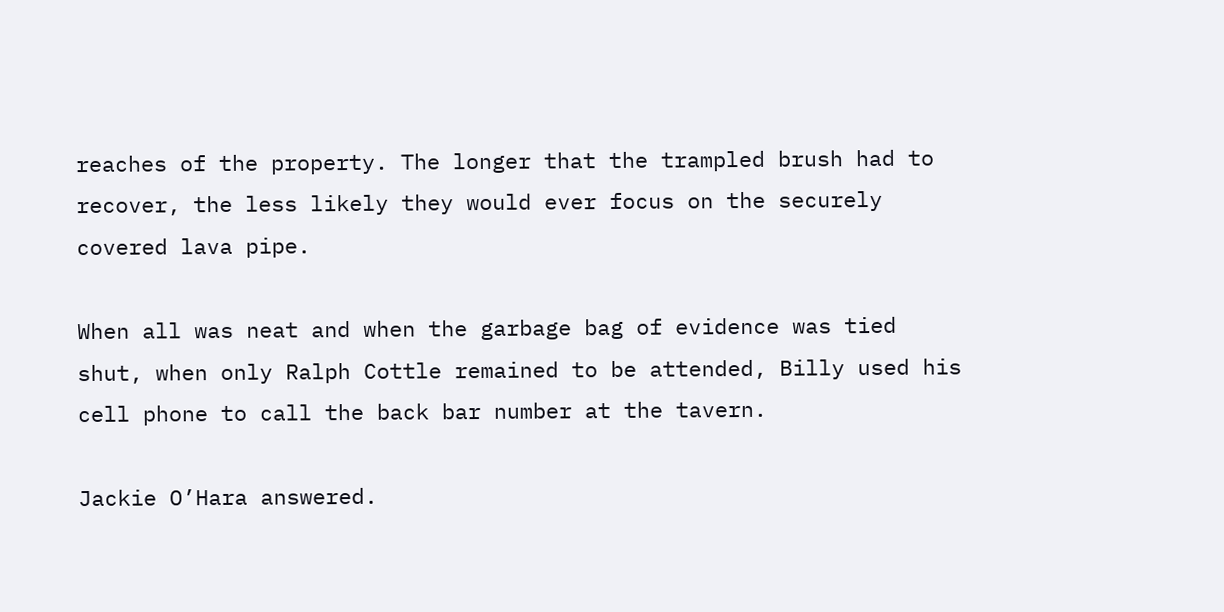reaches of the property. The longer that the trampled brush had to recover, the less likely they would ever focus on the securely covered lava pipe.

When all was neat and when the garbage bag of evidence was tied shut, when only Ralph Cottle remained to be attended, Billy used his cell phone to call the back bar number at the tavern.

Jackie O’Hara answered.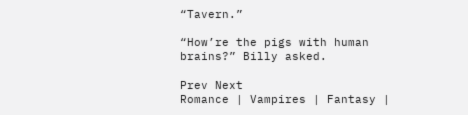“Tavern.”

“How’re the pigs with human brains?” Billy asked.

Prev Next
Romance | Vampires | Fantasy |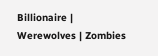Billionaire | Werewolves | Zombies